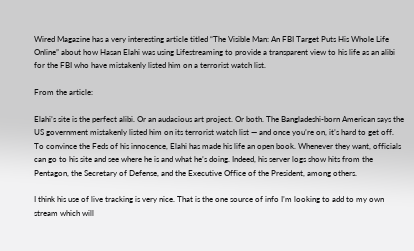Wired Magazine has a very interesting article titled “The Visible Man: An FBI Target Puts His Whole Life Online” about how Hasan Elahi was using Lifestreaming to provide a transparent view to his life as an alibi for the FBI who have mistakenly listed him on a terrorist watch list.

From the article:

Elahi’s site is the perfect alibi. Or an audacious art project. Or both. The Bangladeshi-born American says the US government mistakenly listed him on its terrorist watch list — and once you’re on, it’s hard to get off. To convince the Feds of his innocence, Elahi has made his life an open book. Whenever they want, officials can go to his site and see where he is and what he’s doing. Indeed, his server logs show hits from the Pentagon, the Secretary of Defense, and the Executive Office of the President, among others.

I think his use of live tracking is very nice. That is the one source of info I’m looking to add to my own stream which will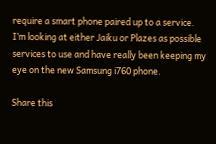require a smart phone paired up to a service. I’m looking at either Jaiku or Plazes as possible services to use and have really been keeping my eye on the new Samsung i760 phone.

Share this